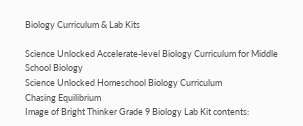Biology Curriculum & Lab Kits

Science Unlocked Accelerate-level Biology Curriculum for Middle School Biology
Science Unlocked Homeschool Biology Curriculum
Chasing Equilibrium
Image of Bright Thinker Grade 9 Biology Lab Kit contents: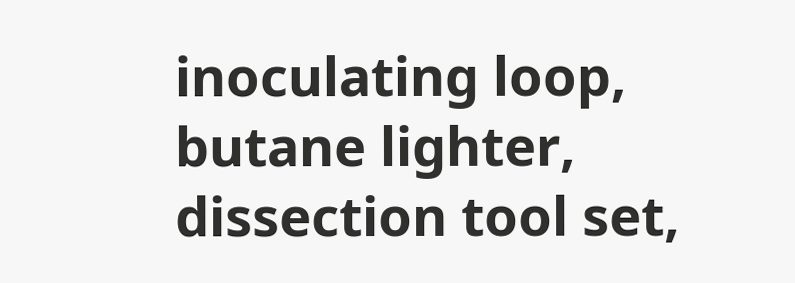inoculating loop, butane lighter, dissection tool set,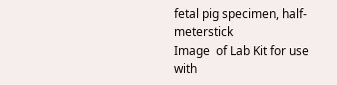fetal pig specimen, half-meterstick
Image  of Lab Kit for use with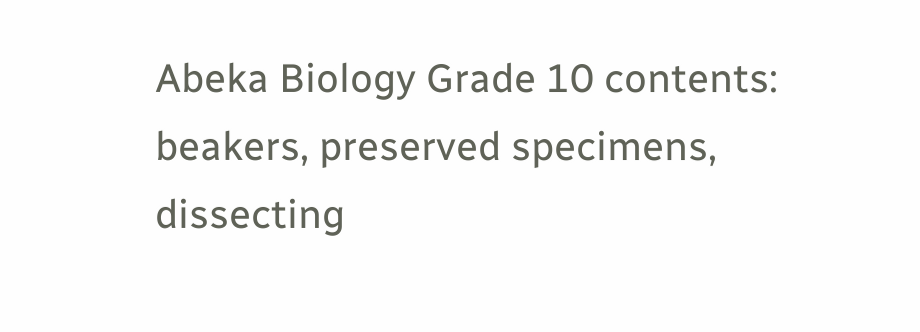Abeka Biology Grade 10 contents: beakers, preserved specimens, dissecting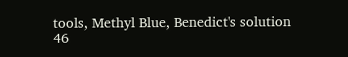tools, Methyl Blue, Benedict's solution
46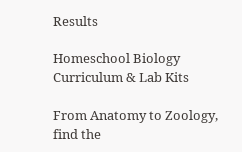Results

Homeschool Biology Curriculum & Lab Kits

From Anatomy to Zoology, find the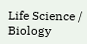Life Science / Biology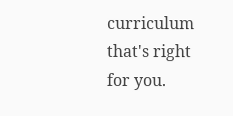curriculum that's right for you.